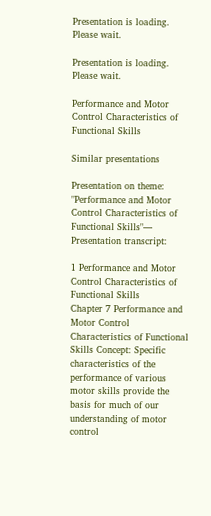Presentation is loading. Please wait.

Presentation is loading. Please wait.

Performance and Motor Control Characteristics of Functional Skills

Similar presentations

Presentation on theme: "Performance and Motor Control Characteristics of Functional Skills"— Presentation transcript:

1 Performance and Motor Control Characteristics of Functional Skills
Chapter 7 Performance and Motor Control Characteristics of Functional Skills Concept: Specific characteristics of the performance of various motor skills provide the basis for much of our understanding of motor control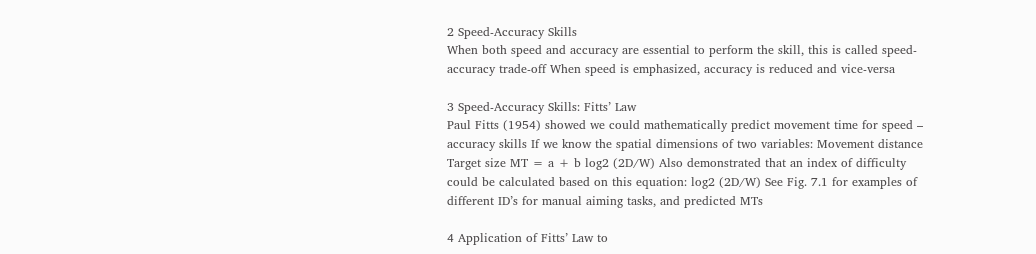2 Speed-Accuracy Skills
When both speed and accuracy are essential to perform the skill, this is called speed-accuracy trade-off When speed is emphasized, accuracy is reduced and vice-versa

3 Speed-Accuracy Skills: Fitts’ Law
Paul Fitts (1954) showed we could mathematically predict movement time for speed – accuracy skills If we know the spatial dimensions of two variables: Movement distance Target size MT = a + b log2 (2D/W) Also demonstrated that an index of difficulty could be calculated based on this equation: log2 (2D/W) See Fig. 7.1 for examples of different ID’s for manual aiming tasks, and predicted MTs

4 Application of Fitts’ Law to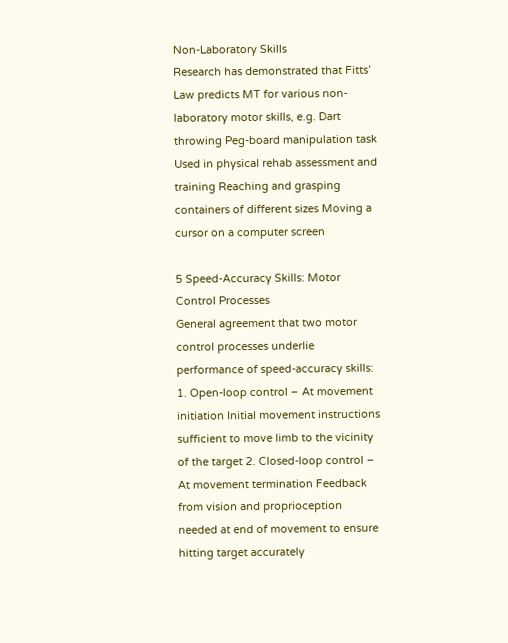Non-Laboratory Skills
Research has demonstrated that Fitts’ Law predicts MT for various non-laboratory motor skills, e.g. Dart throwing Peg-board manipulation task Used in physical rehab assessment and training Reaching and grasping containers of different sizes Moving a cursor on a computer screen

5 Speed-Accuracy Skills: Motor Control Processes
General agreement that two motor control processes underlie performance of speed-accuracy skills: 1. Open-loop control – At movement initiation Initial movement instructions sufficient to move limb to the vicinity of the target 2. Closed-loop control – At movement termination Feedback from vision and proprioception needed at end of movement to ensure hitting target accurately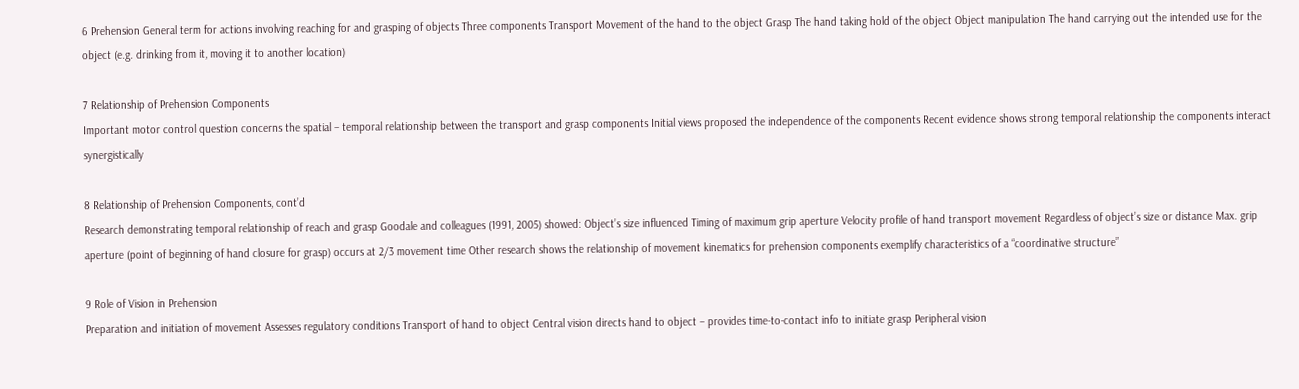6 Prehension General term for actions involving reaching for and grasping of objects Three components Transport Movement of the hand to the object Grasp The hand taking hold of the object Object manipulation The hand carrying out the intended use for the object (e.g. drinking from it, moving it to another location)

7 Relationship of Prehension Components
Important motor control question concerns the spatial – temporal relationship between the transport and grasp components Initial views proposed the independence of the components Recent evidence shows strong temporal relationship the components interact synergistically

8 Relationship of Prehension Components, cont’d
Research demonstrating temporal relationship of reach and grasp Goodale and colleagues (1991, 2005) showed: Object’s size influenced Timing of maximum grip aperture Velocity profile of hand transport movement Regardless of object’s size or distance Max. grip aperture (point of beginning of hand closure for grasp) occurs at 2/3 movement time Other research shows the relationship of movement kinematics for prehension components exemplify characteristics of a “coordinative structure”

9 Role of Vision in Prehension
Preparation and initiation of movement Assesses regulatory conditions Transport of hand to object Central vision directs hand to object – provides time-to-contact info to initiate grasp Peripheral vision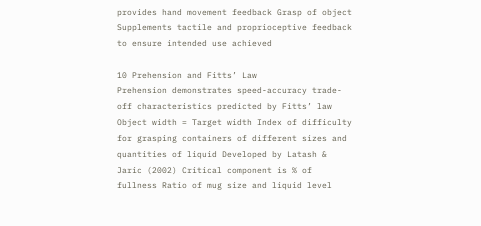provides hand movement feedback Grasp of object Supplements tactile and proprioceptive feedback to ensure intended use achieved

10 Prehension and Fitts’ Law
Prehension demonstrates speed-accuracy trade-off characteristics predicted by Fitts’ law Object width = Target width Index of difficulty for grasping containers of different sizes and quantities of liquid Developed by Latash & Jaric (2002) Critical component is % of fullness Ratio of mug size and liquid level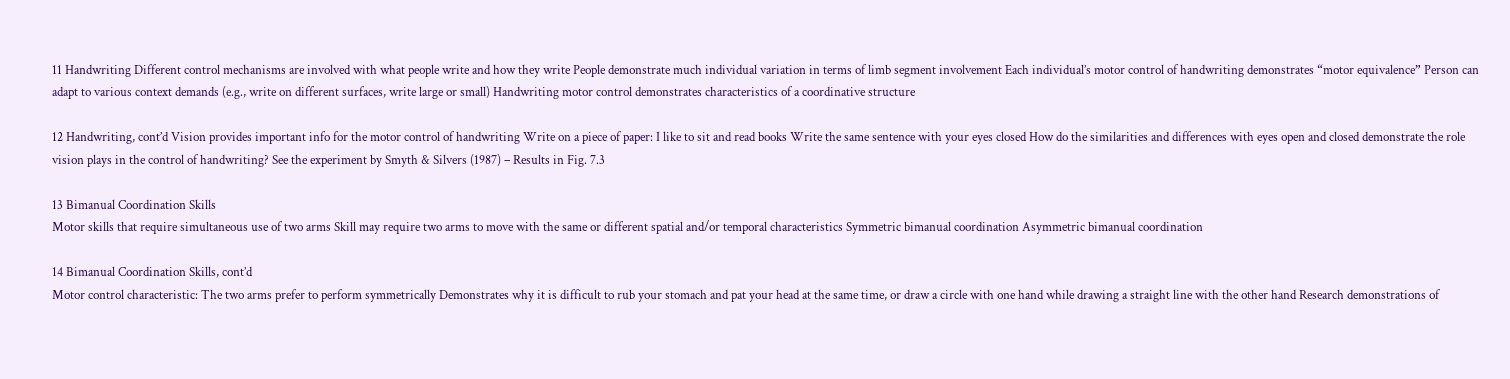11 Handwriting Different control mechanisms are involved with what people write and how they write People demonstrate much individual variation in terms of limb segment involvement Each individual’s motor control of handwriting demonstrates “motor equivalence” Person can adapt to various context demands (e.g., write on different surfaces, write large or small) Handwriting motor control demonstrates characteristics of a coordinative structure

12 Handwriting, cont’d Vision provides important info for the motor control of handwriting Write on a piece of paper: I like to sit and read books Write the same sentence with your eyes closed How do the similarities and differences with eyes open and closed demonstrate the role vision plays in the control of handwriting? See the experiment by Smyth & Silvers (1987) – Results in Fig. 7.3

13 Bimanual Coordination Skills
Motor skills that require simultaneous use of two arms Skill may require two arms to move with the same or different spatial and/or temporal characteristics Symmetric bimanual coordination Asymmetric bimanual coordination

14 Bimanual Coordination Skills, cont’d
Motor control characteristic: The two arms prefer to perform symmetrically Demonstrates why it is difficult to rub your stomach and pat your head at the same time, or draw a circle with one hand while drawing a straight line with the other hand Research demonstrations of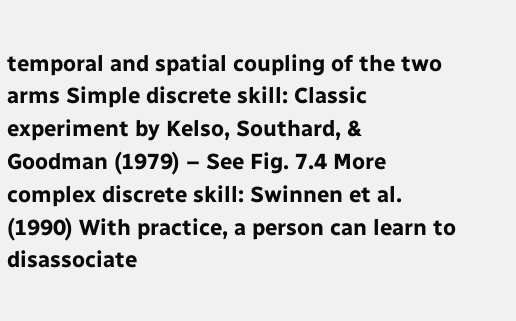temporal and spatial coupling of the two arms Simple discrete skill: Classic experiment by Kelso, Southard, & Goodman (1979) – See Fig. 7.4 More complex discrete skill: Swinnen et al. (1990) With practice, a person can learn to disassociate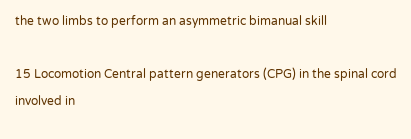the two limbs to perform an asymmetric bimanual skill

15 Locomotion Central pattern generators (CPG) in the spinal cord involved in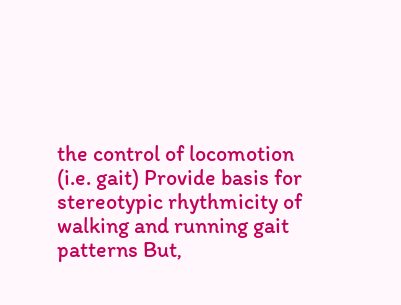the control of locomotion (i.e. gait) Provide basis for stereotypic rhythmicity of walking and running gait patterns But,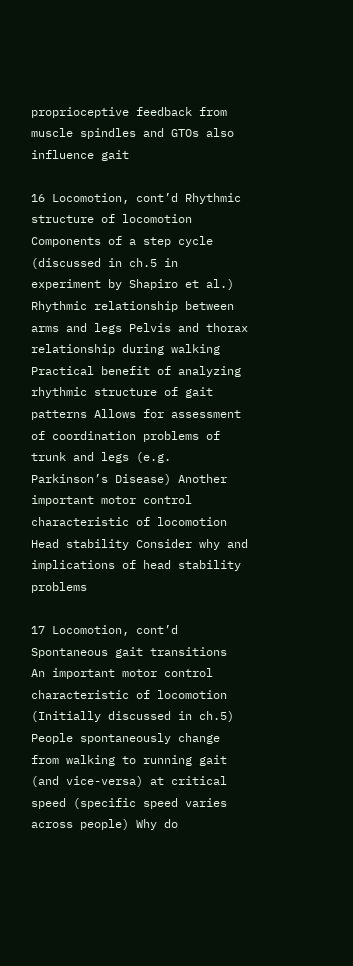proprioceptive feedback from muscle spindles and GTOs also influence gait

16 Locomotion, cont’d Rhythmic structure of locomotion
Components of a step cycle (discussed in ch.5 in experiment by Shapiro et al.) Rhythmic relationship between arms and legs Pelvis and thorax relationship during walking Practical benefit of analyzing rhythmic structure of gait patterns Allows for assessment of coordination problems of trunk and legs (e.g. Parkinson’s Disease) Another important motor control characteristic of locomotion Head stability Consider why and implications of head stability problems

17 Locomotion, cont’d Spontaneous gait transitions
An important motor control characteristic of locomotion (Initially discussed in ch.5) People spontaneously change from walking to running gait (and vice-versa) at critical speed (specific speed varies across people) Why do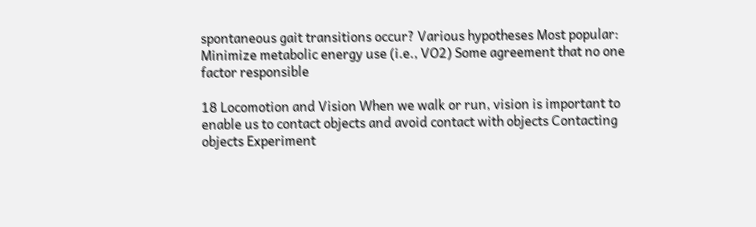spontaneous gait transitions occur? Various hypotheses Most popular: Minimize metabolic energy use (i.e., VO2) Some agreement that no one factor responsible

18 Locomotion and Vision When we walk or run, vision is important to enable us to contact objects and avoid contact with objects Contacting objects Experiment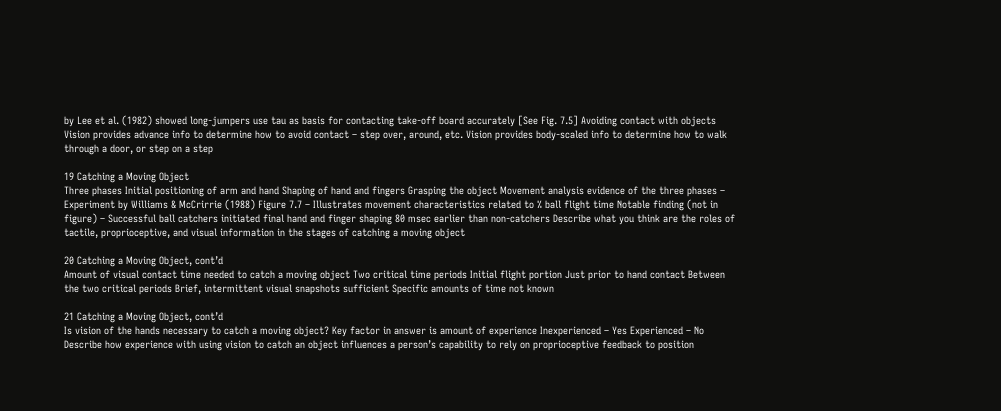by Lee et al. (1982) showed long-jumpers use tau as basis for contacting take-off board accurately [See Fig. 7.5] Avoiding contact with objects Vision provides advance info to determine how to avoid contact – step over, around, etc. Vision provides body-scaled info to determine how to walk through a door, or step on a step

19 Catching a Moving Object
Three phases Initial positioning of arm and hand Shaping of hand and fingers Grasping the object Movement analysis evidence of the three phases – Experiment by Williams & McCrirrie (1988) Figure 7.7 – Illustrates movement characteristics related to % ball flight time Notable finding (not in figure) – Successful ball catchers initiated final hand and finger shaping 80 msec earlier than non-catchers Describe what you think are the roles of tactile, proprioceptive, and visual information in the stages of catching a moving object

20 Catching a Moving Object, cont’d
Amount of visual contact time needed to catch a moving object Two critical time periods Initial flight portion Just prior to hand contact Between the two critical periods Brief, intermittent visual snapshots sufficient Specific amounts of time not known

21 Catching a Moving Object, cont’d
Is vision of the hands necessary to catch a moving object? Key factor in answer is amount of experience Inexperienced – Yes Experienced – No Describe how experience with using vision to catch an object influences a person’s capability to rely on proprioceptive feedback to position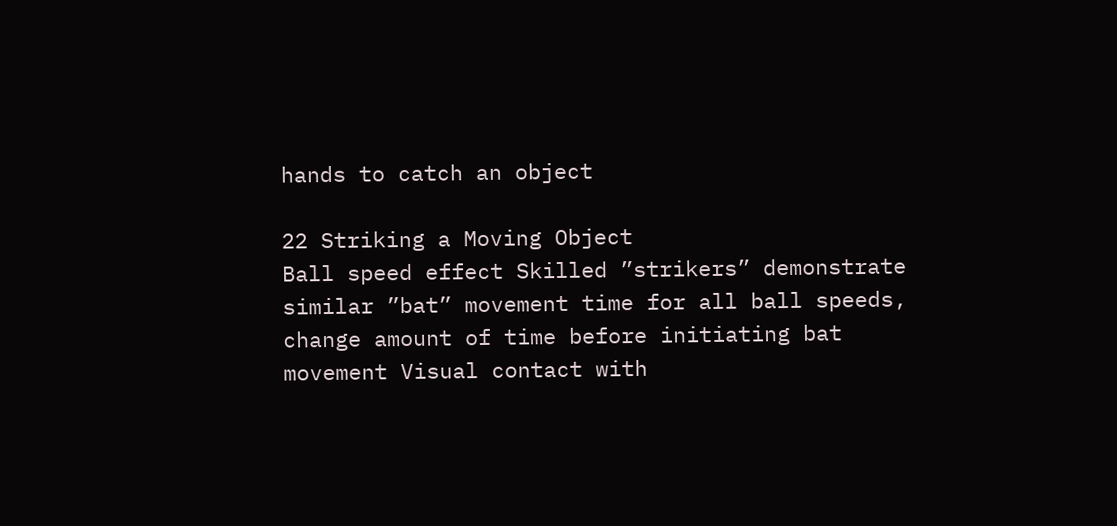hands to catch an object

22 Striking a Moving Object
Ball speed effect Skilled ”strikers” demonstrate similar ”bat” movement time for all ball speeds, change amount of time before initiating bat movement Visual contact with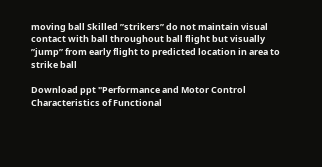moving ball Skilled ”strikers” do not maintain visual contact with ball throughout ball flight but visually ”jump” from early flight to predicted location in area to strike ball

Download ppt "Performance and Motor Control Characteristics of Functional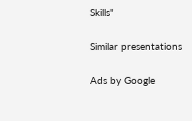Skills"

Similar presentations

Ads by Google